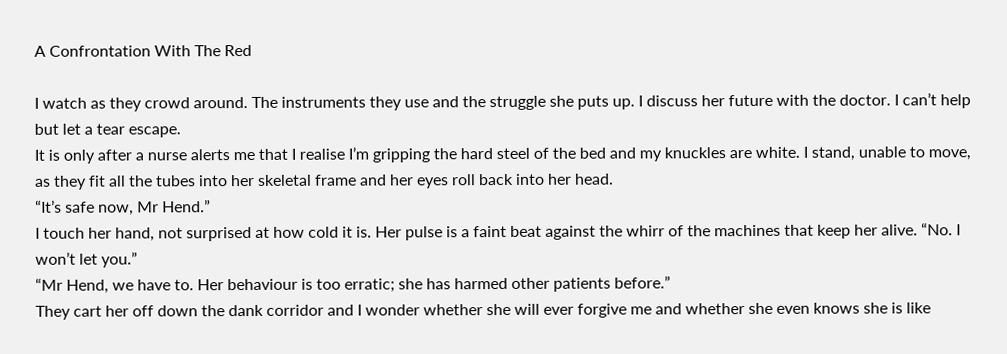A Confrontation With The Red

I watch as they crowd around. The instruments they use and the struggle she puts up. I discuss her future with the doctor. I can’t help but let a tear escape.
It is only after a nurse alerts me that I realise I’m gripping the hard steel of the bed and my knuckles are white. I stand, unable to move, as they fit all the tubes into her skeletal frame and her eyes roll back into her head.
“It’s safe now, Mr Hend.”
I touch her hand, not surprised at how cold it is. Her pulse is a faint beat against the whirr of the machines that keep her alive. “No. I won’t let you.”
“Mr Hend, we have to. Her behaviour is too erratic; she has harmed other patients before.”
They cart her off down the dank corridor and I wonder whether she will ever forgive me and whether she even knows she is like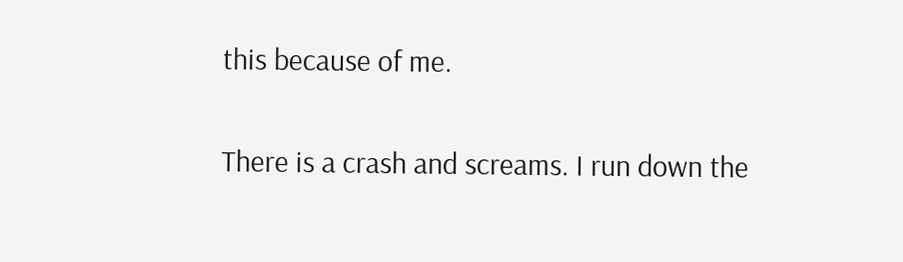this because of me.

There is a crash and screams. I run down the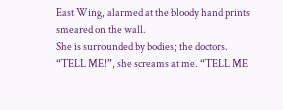East Wing, alarmed at the bloody hand prints smeared on the wall.
She is surrounded by bodies; the doctors.
“TELL ME!”, she screams at me. “TELL ME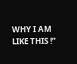WHY I AM LIKE THIS !”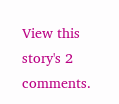View this story's 2 comments.